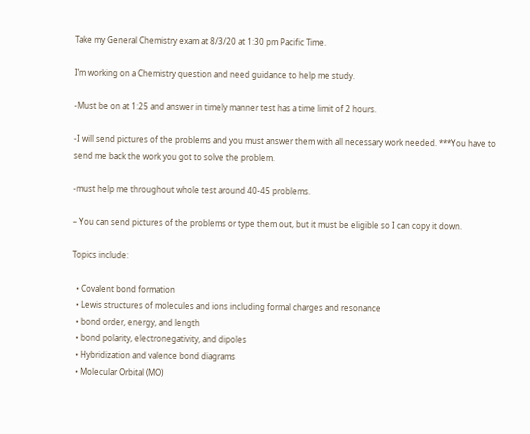Take my General Chemistry exam at 8/3/20 at 1:30 pm Pacific Time.

I’m working on a Chemistry question and need guidance to help me study.

-Must be on at 1:25 and answer in timely manner test has a time limit of 2 hours.

-I will send pictures of the problems and you must answer them with all necessary work needed. ***You have to send me back the work you got to solve the problem.

-must help me throughout whole test around 40-45 problems.

– You can send pictures of the problems or type them out, but it must be eligible so I can copy it down.

Topics include:

  • Covalent bond formation
  • Lewis structures of molecules and ions including formal charges and resonance
  • bond order, energy, and length
  • bond polarity, electronegativity, and dipoles
  • Hybridization and valence bond diagrams
  • Molecular Orbital (MO)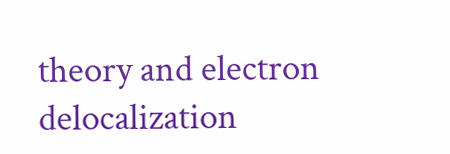theory and electron delocalization